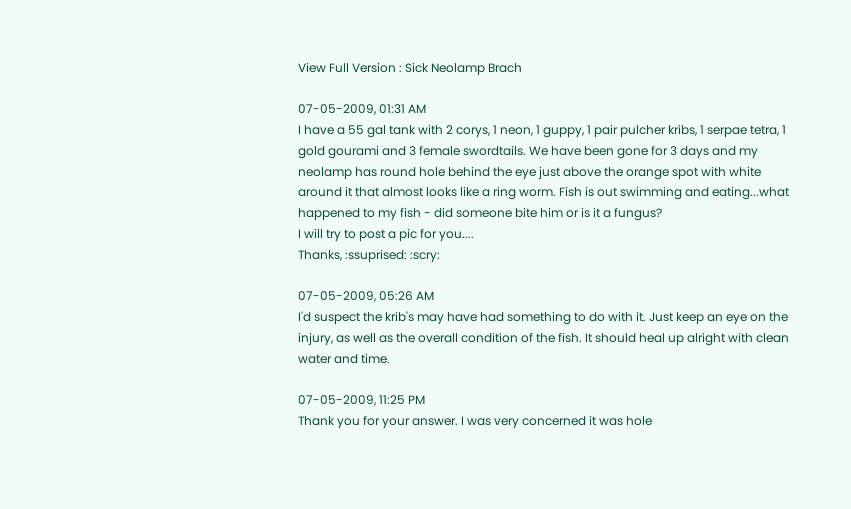View Full Version : Sick Neolamp Brach

07-05-2009, 01:31 AM
I have a 55 gal tank with 2 corys, 1 neon, 1 guppy, 1 pair pulcher kribs, 1 serpae tetra, 1 gold gourami and 3 female swordtails. We have been gone for 3 days and my neolamp has round hole behind the eye just above the orange spot with white around it that almost looks like a ring worm. Fish is out swimming and eating...what happened to my fish - did someone bite him or is it a fungus?
I will try to post a pic for you....
Thanks, :ssuprised: :scry:

07-05-2009, 05:26 AM
I'd suspect the krib's may have had something to do with it. Just keep an eye on the injury, as well as the overall condition of the fish. It should heal up alright with clean water and time.

07-05-2009, 11:25 PM
Thank you for your answer. I was very concerned it was hole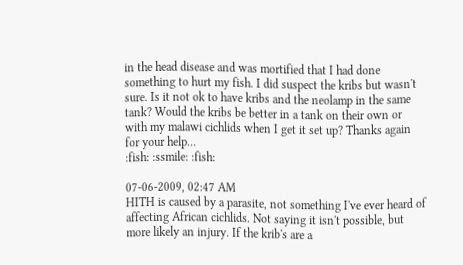in the head disease and was mortified that I had done something to hurt my fish. I did suspect the kribs but wasn't sure. Is it not ok to have kribs and the neolamp in the same tank? Would the kribs be better in a tank on their own or with my malawi cichlids when I get it set up? Thanks again for your help...
:fish: :ssmile: :fish:

07-06-2009, 02:47 AM
HITH is caused by a parasite, not something I've ever heard of affecting African cichlids. Not saying it isn't possible, but more likely an injury. If the krib's are a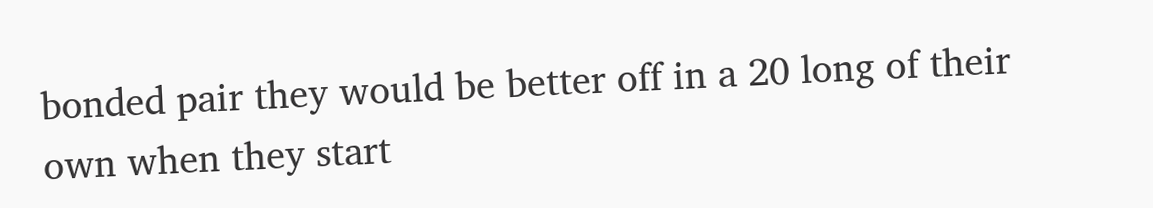bonded pair they would be better off in a 20 long of their own when they start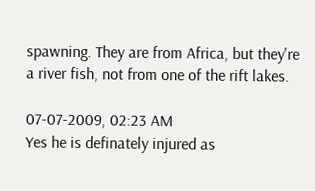spawning. They are from Africa, but they're a river fish, not from one of the rift lakes.

07-07-2009, 02:23 AM
Yes he is definately injured as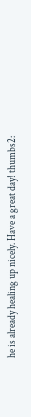he is already healing up nicely. Have a great day! thumbs2: